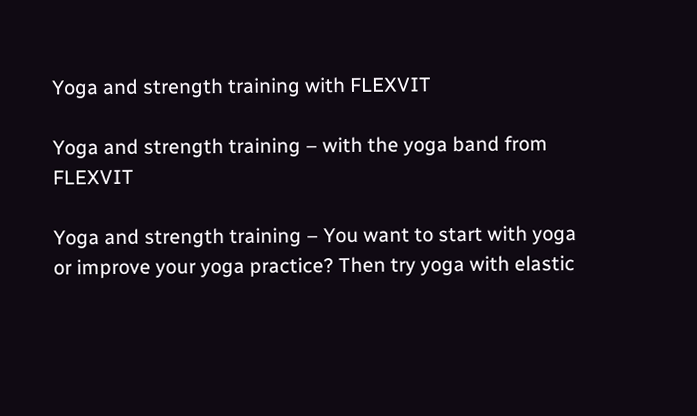Yoga and strength training with FLEXVIT

Yoga and strength training – with the yoga band from FLEXVIT

Yoga and strength training – You want to start with yoga or improve your yoga practice? Then try yoga with elastic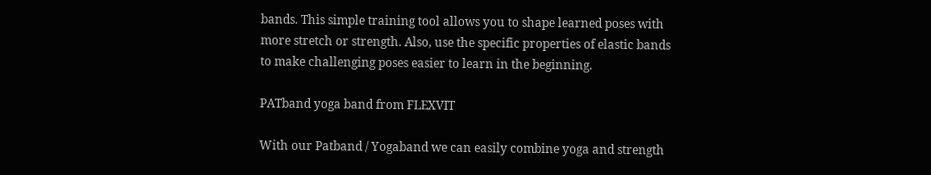bands. This simple training tool allows you to shape learned poses with more stretch or strength. Also, use the specific properties of elastic bands to make challenging poses easier to learn in the beginning.

PATband yoga band from FLEXVIT

With our Patband / Yogaband we can easily combine yoga and strength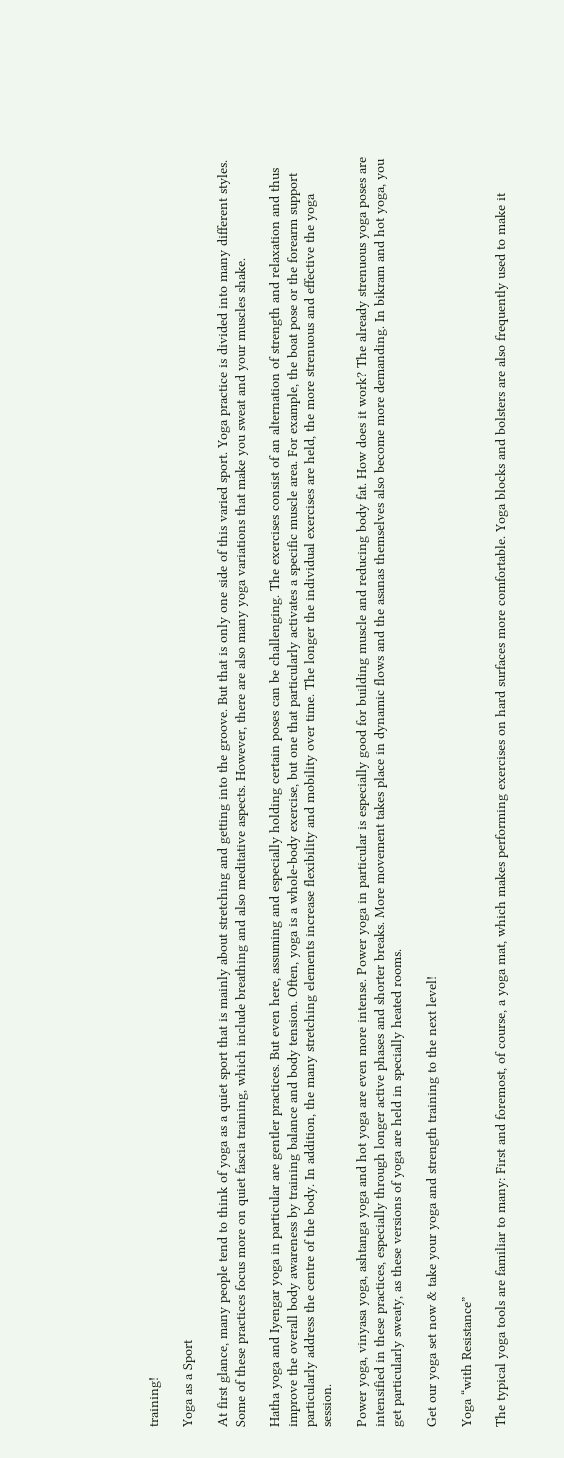training!

Yoga as a Sport

At first glance, many people tend to think of yoga as a quiet sport that is mainly about stretching and getting into the groove. But that is only one side of this varied sport. Yoga practice is divided into many different styles. Some of these practices focus more on quiet fascia training, which include breathing and also meditative aspects. However, there are also many yoga variations that make you sweat and your muscles shake.

Hatha yoga and Iyengar yoga in particular are gentler practices. But even here, assuming and especially holding certain poses can be challenging. The exercises consist of an alternation of strength and relaxation and thus improve the overall body awareness by training balance and body tension. Often, yoga is a whole-body exercise, but one that particularly activates a specific muscle area. For example, the boat pose or the forearm support particularly address the centre of the body. In addition, the many stretching elements increase flexibility and mobility over time. The longer the individual exercises are held, the more strenuous and effective the yoga session.

Power yoga, vinyasa yoga, ashtanga yoga and hot yoga are even more intense. Power yoga in particular is especially good for building muscle and reducing body fat. How does it work? The already strenuous yoga poses are intensified in these practices, especially through longer active phases and shorter breaks. More movement takes place in dynamic flows and the asanas themselves also become more demanding. In bikram and hot yoga, you get particularly sweaty, as these versions of yoga are held in specially heated rooms.

Get our yoga set now & take your yoga and strength training to the next level!

Yoga “with Resistance”

The typical yoga tools are familiar to many: First and foremost, of course, a yoga mat, which makes performing exercises on hard surfaces more comfortable. Yoga blocks and bolsters are also frequently used to make it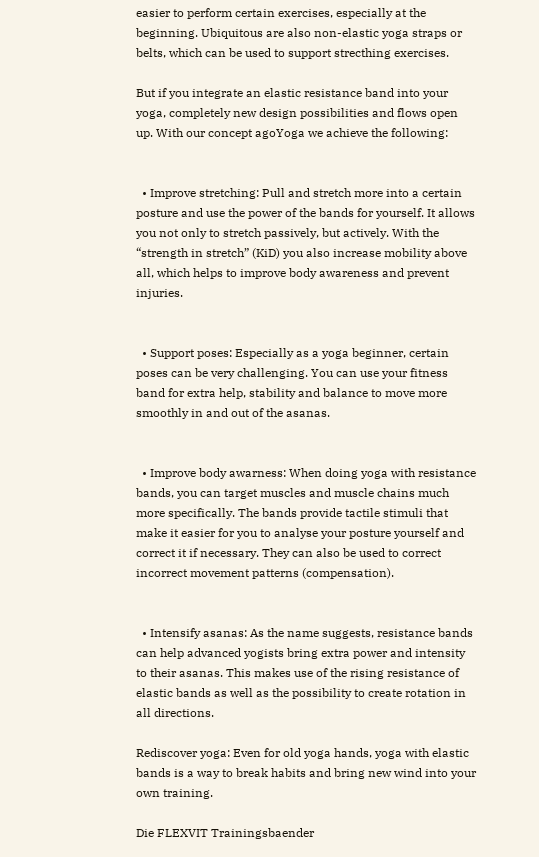easier to perform certain exercises, especially at the beginning. Ubiquitous are also non-elastic yoga straps or belts, which can be used to support strecthing exercises.

But if you integrate an elastic resistance band into your yoga, completely new design possibilities and flows open up. With our concept agoYoga we achieve the following:


  • Improve stretching: Pull and stretch more into a certain posture and use the power of the bands for yourself. It allows you not only to stretch passively, but actively. With the “strength in stretch” (KiD) you also increase mobility above all, which helps to improve body awareness and prevent injuries.


  • Support poses: Especially as a yoga beginner, certain poses can be very challenging. You can use your fitness band for extra help, stability and balance to move more smoothly in and out of the asanas.


  • Improve body awarness: When doing yoga with resistance bands, you can target muscles and muscle chains much more specifically. The bands provide tactile stimuli that make it easier for you to analyse your posture yourself and correct it if necessary. They can also be used to correct incorrect movement patterns (compensation).


  • Intensify asanas: As the name suggests, resistance bands can help advanced yogists bring extra power and intensity to their asanas. This makes use of the rising resistance of elastic bands as well as the possibility to create rotation in all directions.

Rediscover yoga: Even for old yoga hands, yoga with elastic bands is a way to break habits and bring new wind into your own training.

Die FLEXVIT Trainingsbaender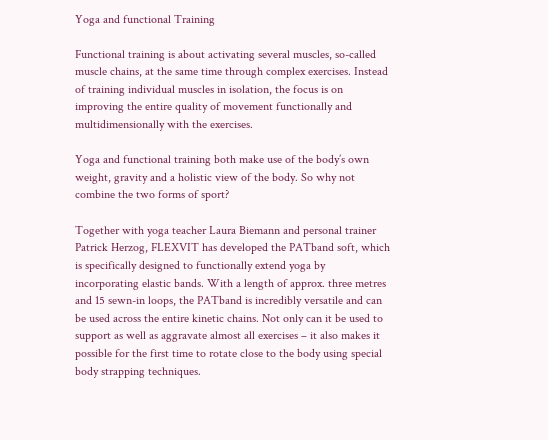Yoga and functional Training

Functional training is about activating several muscles, so-called muscle chains, at the same time through complex exercises. Instead of training individual muscles in isolation, the focus is on improving the entire quality of movement functionally and multidimensionally with the exercises.

Yoga and functional training both make use of the body’s own weight, gravity and a holistic view of the body. So why not combine the two forms of sport?

Together with yoga teacher Laura Biemann and personal trainer Patrick Herzog, FLEXVIT has developed the PATband soft, which is specifically designed to functionally extend yoga by incorporating elastic bands. With a length of approx. three metres and 15 sewn-in loops, the PATband is incredibly versatile and can be used across the entire kinetic chains. Not only can it be used to support as well as aggravate almost all exercises – it also makes it possible for the first time to rotate close to the body using special body strapping techniques.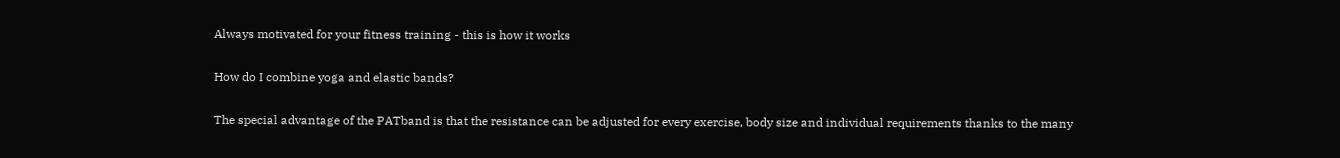Always motivated for your fitness training - this is how it works

How do I combine yoga and elastic bands?

The special advantage of the PATband is that the resistance can be adjusted for every exercise, body size and individual requirements thanks to the many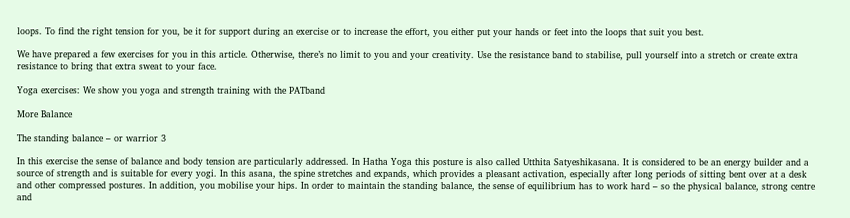loops. To find the right tension for you, be it for support during an exercise or to increase the effort, you either put your hands or feet into the loops that suit you best.

We have prepared a few exercises for you in this article. Otherwise, there’s no limit to you and your creativity. Use the resistance band to stabilise, pull yourself into a stretch or create extra resistance to bring that extra sweat to your face.

Yoga exercises: We show you yoga and strength training with the PATband

More Balance

The standing balance – or warrior 3

In this exercise the sense of balance and body tension are particularly addressed. In Hatha Yoga this posture is also called Utthita Satyeshikasana. It is considered to be an energy builder and a source of strength and is suitable for every yogi. In this asana, the spine stretches and expands, which provides a pleasant activation, especially after long periods of sitting bent over at a desk and other compressed postures. In addition, you mobilise your hips. In order to maintain the standing balance, the sense of equilibrium has to work hard – so the physical balance, strong centre and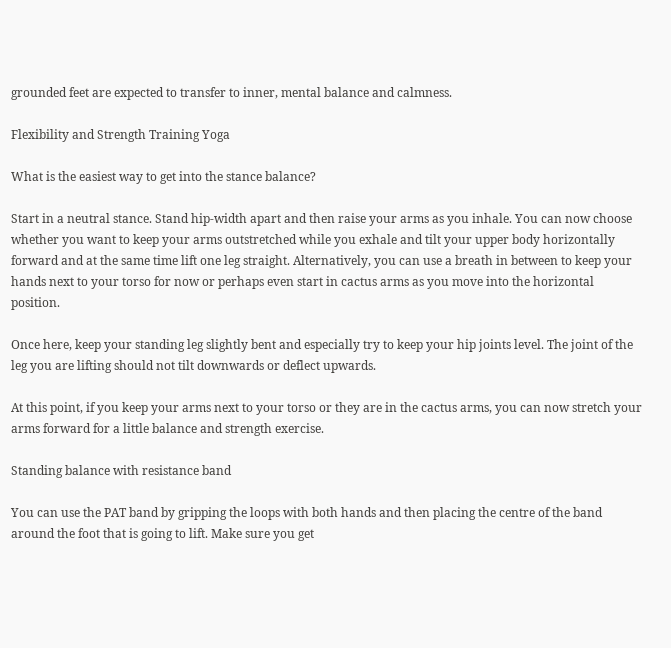grounded feet are expected to transfer to inner, mental balance and calmness.

Flexibility and Strength Training Yoga

What is the easiest way to get into the stance balance?

Start in a neutral stance. Stand hip-width apart and then raise your arms as you inhale. You can now choose whether you want to keep your arms outstretched while you exhale and tilt your upper body horizontally forward and at the same time lift one leg straight. Alternatively, you can use a breath in between to keep your hands next to your torso for now or perhaps even start in cactus arms as you move into the horizontal position.

Once here, keep your standing leg slightly bent and especially try to keep your hip joints level. The joint of the leg you are lifting should not tilt downwards or deflect upwards.

At this point, if you keep your arms next to your torso or they are in the cactus arms, you can now stretch your arms forward for a little balance and strength exercise.

Standing balance with resistance band

You can use the PAT band by gripping the loops with both hands and then placing the centre of the band around the foot that is going to lift. Make sure you get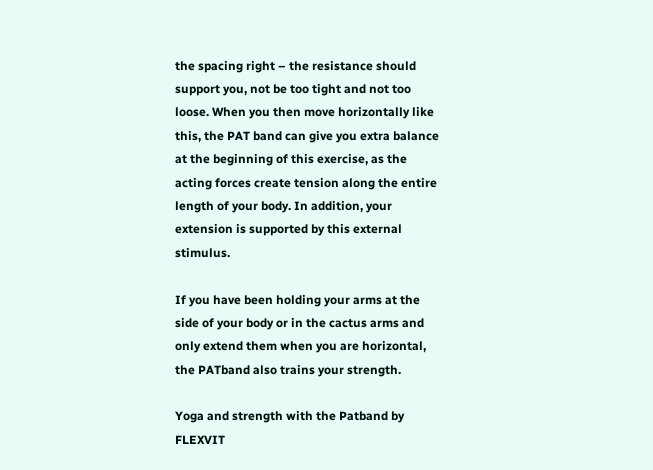the spacing right – the resistance should support you, not be too tight and not too loose. When you then move horizontally like this, the PAT band can give you extra balance at the beginning of this exercise, as the acting forces create tension along the entire length of your body. In addition, your extension is supported by this external stimulus.

If you have been holding your arms at the side of your body or in the cactus arms and only extend them when you are horizontal, the PATband also trains your strength.

Yoga and strength with the Patband by FLEXVIT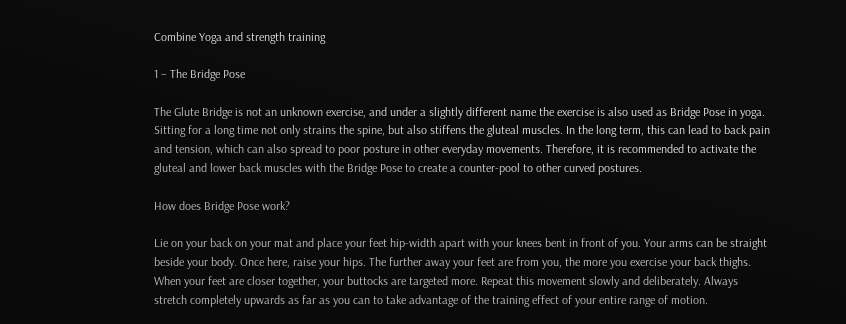Combine Yoga and strength training

1 – The Bridge Pose

The Glute Bridge is not an unknown exercise, and under a slightly different name the exercise is also used as Bridge Pose in yoga. Sitting for a long time not only strains the spine, but also stiffens the gluteal muscles. In the long term, this can lead to back pain and tension, which can also spread to poor posture in other everyday movements. Therefore, it is recommended to activate the gluteal and lower back muscles with the Bridge Pose to create a counter-pool to other curved postures.

How does Bridge Pose work?

Lie on your back on your mat and place your feet hip-width apart with your knees bent in front of you. Your arms can be straight beside your body. Once here, raise your hips. The further away your feet are from you, the more you exercise your back thighs. When your feet are closer together, your buttocks are targeted more. Repeat this movement slowly and deliberately. Always stretch completely upwards as far as you can to take advantage of the training effect of your entire range of motion.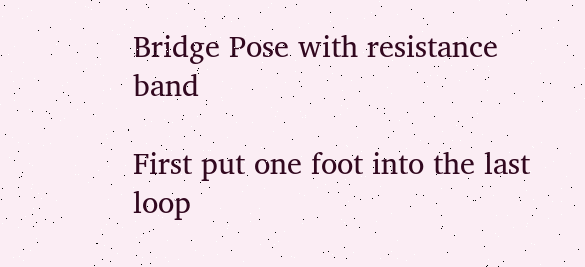Bridge Pose with resistance band

First put one foot into the last loop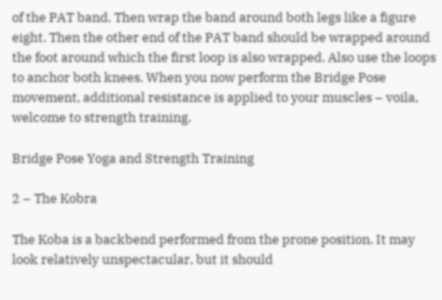of the PAT band. Then wrap the band around both legs like a figure eight. Then the other end of the PAT band should be wrapped around the foot around which the first loop is also wrapped. Also use the loops to anchor both knees. When you now perform the Bridge Pose movement, additional resistance is applied to your muscles – voila, welcome to strength training.

Bridge Pose Yoga and Strength Training

2 – The Kobra

The Koba is a backbend performed from the prone position. It may look relatively unspectacular, but it should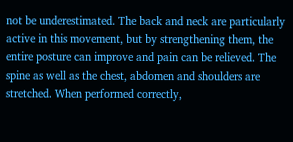not be underestimated. The back and neck are particularly active in this movement, but by strengthening them, the entire posture can improve and pain can be relieved. The spine as well as the chest, abdomen and shoulders are stretched. When performed correctly,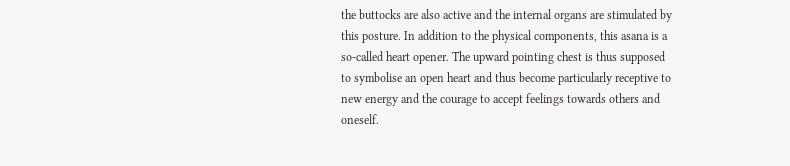the buttocks are also active and the internal organs are stimulated by this posture. In addition to the physical components, this asana is a so-called heart opener. The upward pointing chest is thus supposed to symbolise an open heart and thus become particularly receptive to new energy and the courage to accept feelings towards others and oneself.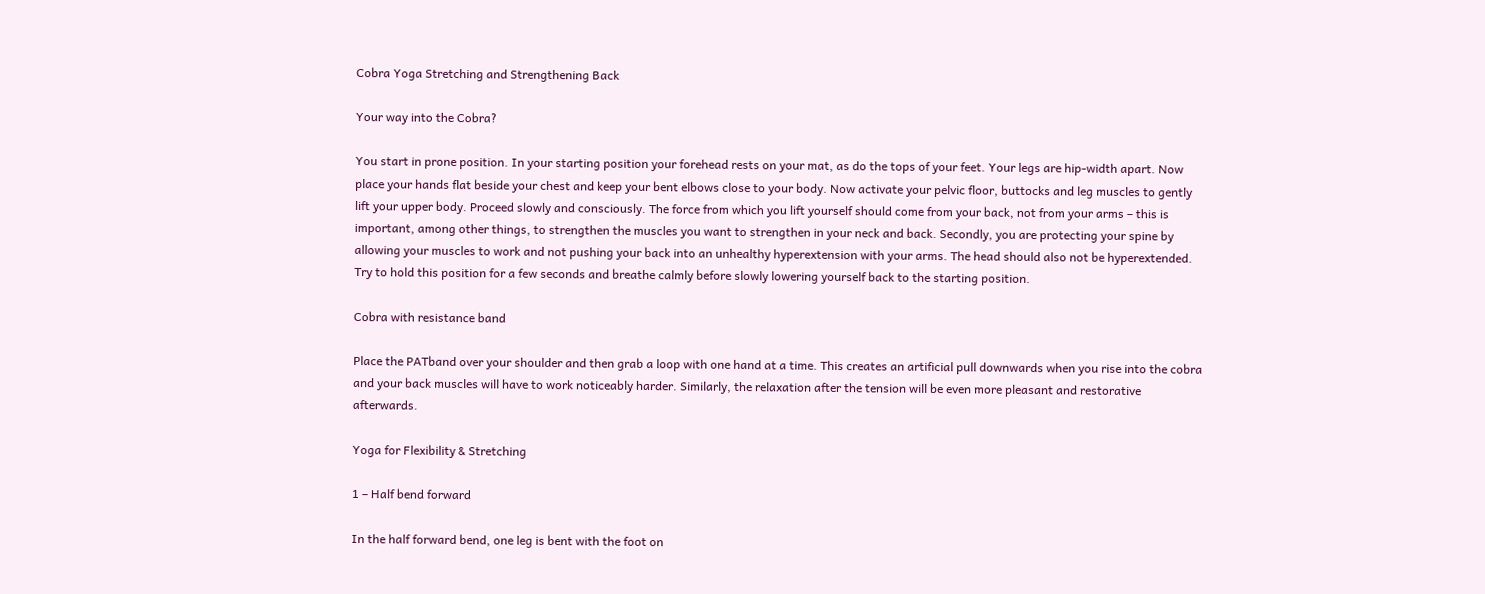Cobra Yoga Stretching and Strengthening Back

Your way into the Cobra?

You start in prone position. In your starting position your forehead rests on your mat, as do the tops of your feet. Your legs are hip-width apart. Now place your hands flat beside your chest and keep your bent elbows close to your body. Now activate your pelvic floor, buttocks and leg muscles to gently lift your upper body. Proceed slowly and consciously. The force from which you lift yourself should come from your back, not from your arms – this is important, among other things, to strengthen the muscles you want to strengthen in your neck and back. Secondly, you are protecting your spine by allowing your muscles to work and not pushing your back into an unhealthy hyperextension with your arms. The head should also not be hyperextended. Try to hold this position for a few seconds and breathe calmly before slowly lowering yourself back to the starting position.

Cobra with resistance band

Place the PATband over your shoulder and then grab a loop with one hand at a time. This creates an artificial pull downwards when you rise into the cobra and your back muscles will have to work noticeably harder. Similarly, the relaxation after the tension will be even more pleasant and restorative afterwards.

Yoga for Flexibility & Stretching

1 – Half bend forward

In the half forward bend, one leg is bent with the foot on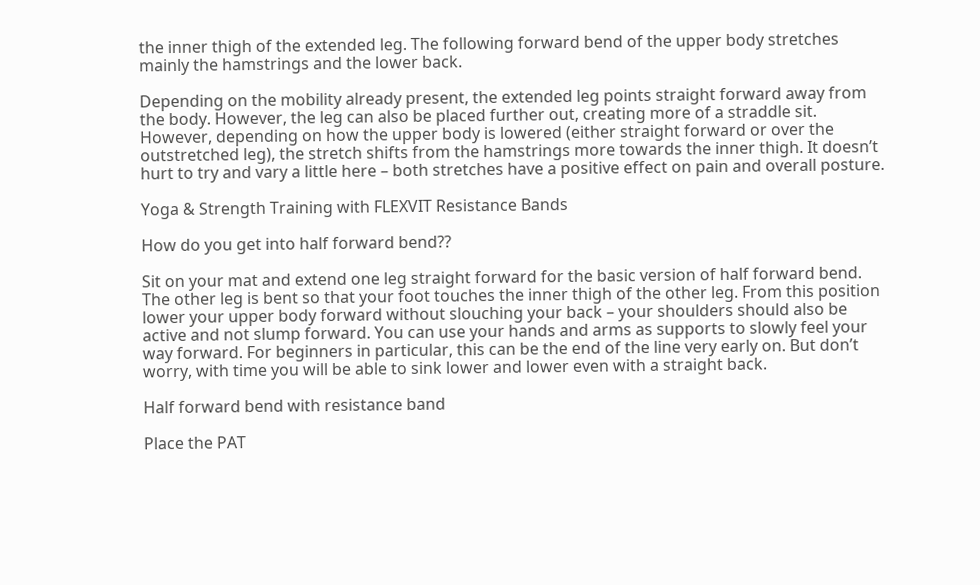the inner thigh of the extended leg. The following forward bend of the upper body stretches mainly the hamstrings and the lower back.

Depending on the mobility already present, the extended leg points straight forward away from the body. However, the leg can also be placed further out, creating more of a straddle sit. However, depending on how the upper body is lowered (either straight forward or over the outstretched leg), the stretch shifts from the hamstrings more towards the inner thigh. It doesn’t hurt to try and vary a little here – both stretches have a positive effect on pain and overall posture.

Yoga & Strength Training with FLEXVIT Resistance Bands

How do you get into half forward bend??

Sit on your mat and extend one leg straight forward for the basic version of half forward bend. The other leg is bent so that your foot touches the inner thigh of the other leg. From this position lower your upper body forward without slouching your back – your shoulders should also be active and not slump forward. You can use your hands and arms as supports to slowly feel your way forward. For beginners in particular, this can be the end of the line very early on. But don’t worry, with time you will be able to sink lower and lower even with a straight back.

Half forward bend with resistance band

Place the PAT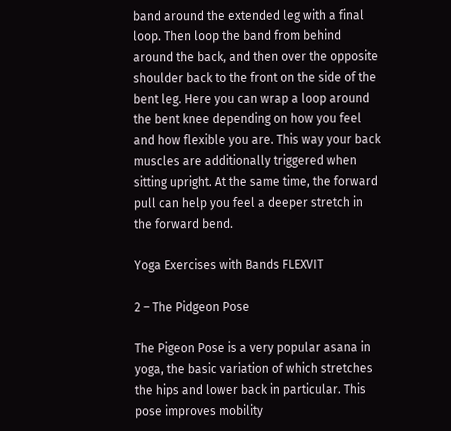band around the extended leg with a final loop. Then loop the band from behind around the back, and then over the opposite shoulder back to the front on the side of the bent leg. Here you can wrap a loop around the bent knee depending on how you feel and how flexible you are. This way your back muscles are additionally triggered when sitting upright. At the same time, the forward pull can help you feel a deeper stretch in the forward bend.

Yoga Exercises with Bands FLEXVIT

2 – The Pidgeon Pose

The Pigeon Pose is a very popular asana in yoga, the basic variation of which stretches the hips and lower back in particular. This pose improves mobility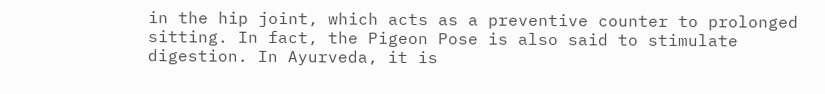in the hip joint, which acts as a preventive counter to prolonged sitting. In fact, the Pigeon Pose is also said to stimulate digestion. In Ayurveda, it is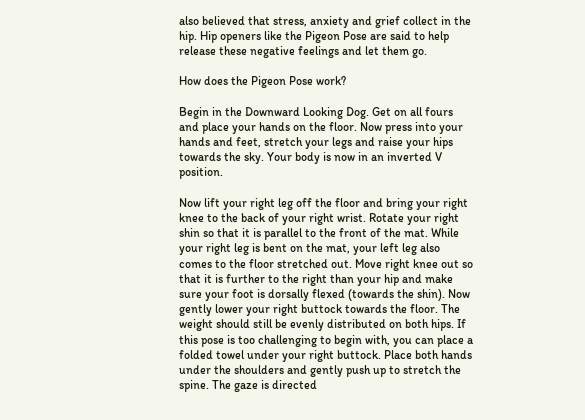also believed that stress, anxiety and grief collect in the hip. Hip openers like the Pigeon Pose are said to help release these negative feelings and let them go.

How does the Pigeon Pose work?

Begin in the Downward Looking Dog. Get on all fours and place your hands on the floor. Now press into your hands and feet, stretch your legs and raise your hips towards the sky. Your body is now in an inverted V position.

Now lift your right leg off the floor and bring your right knee to the back of your right wrist. Rotate your right shin so that it is parallel to the front of the mat. While your right leg is bent on the mat, your left leg also comes to the floor stretched out. Move right knee out so that it is further to the right than your hip and make sure your foot is dorsally flexed (towards the shin). Now gently lower your right buttock towards the floor. The weight should still be evenly distributed on both hips. If this pose is too challenging to begin with, you can place a folded towel under your right buttock. Place both hands under the shoulders and gently push up to stretch the spine. The gaze is directed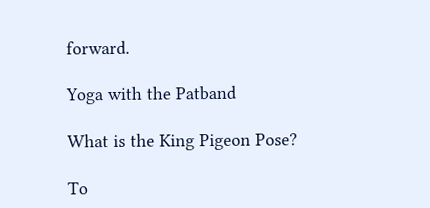forward.

Yoga with the Patband

What is the King Pigeon Pose?

To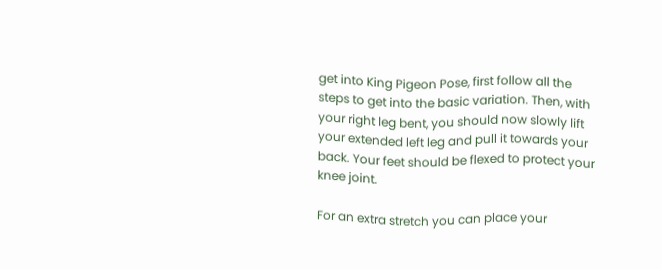get into King Pigeon Pose, first follow all the steps to get into the basic variation. Then, with your right leg bent, you should now slowly lift your extended left leg and pull it towards your back. Your feet should be flexed to protect your knee joint.

For an extra stretch you can place your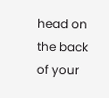head on the back of your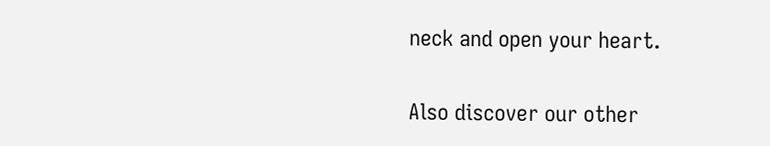neck and open your heart.

Also discover our other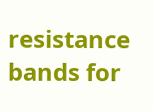resistance bands for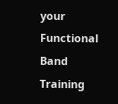your Functional Band Training